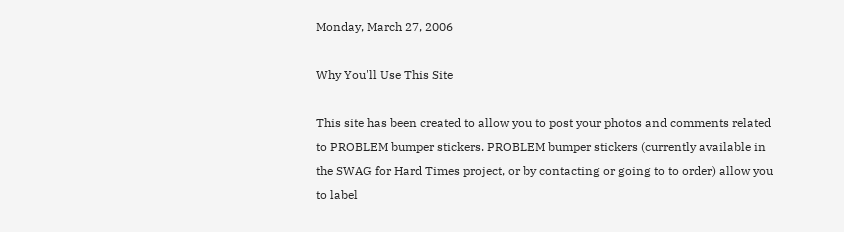Monday, March 27, 2006

Why You'll Use This Site

This site has been created to allow you to post your photos and comments related to PROBLEM bumper stickers. PROBLEM bumper stickers (currently available in the SWAG for Hard Times project, or by contacting or going to to order) allow you to label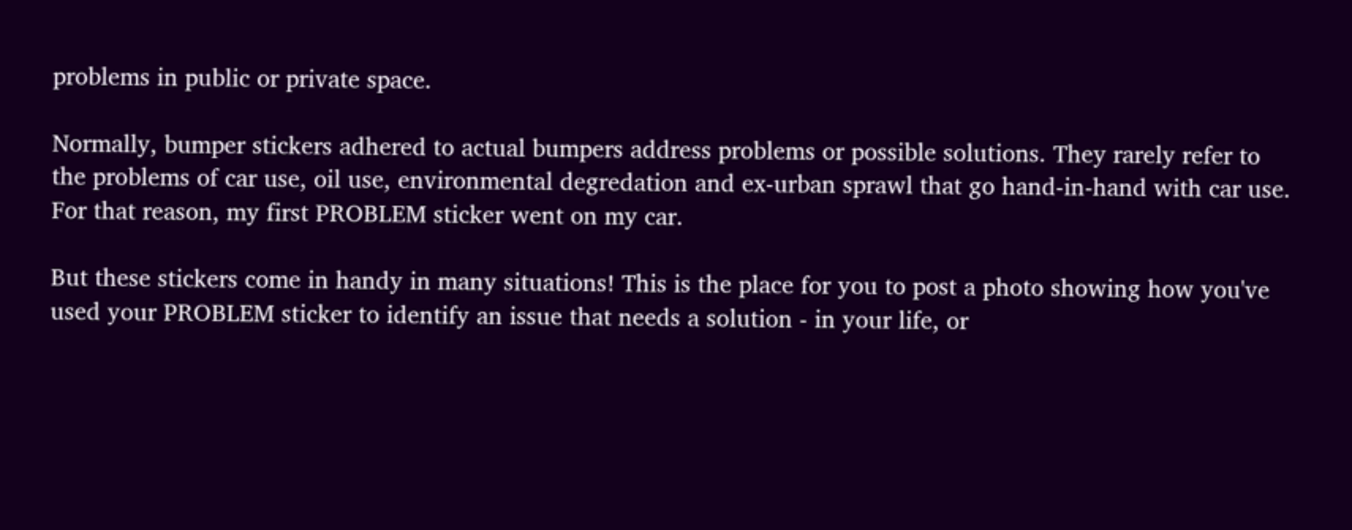problems in public or private space.

Normally, bumper stickers adhered to actual bumpers address problems or possible solutions. They rarely refer to the problems of car use, oil use, environmental degredation and ex-urban sprawl that go hand-in-hand with car use. For that reason, my first PROBLEM sticker went on my car.

But these stickers come in handy in many situations! This is the place for you to post a photo showing how you've used your PROBLEM sticker to identify an issue that needs a solution - in your life, or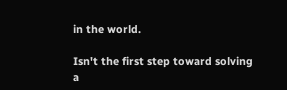in the world.

Isn't the first step toward solving a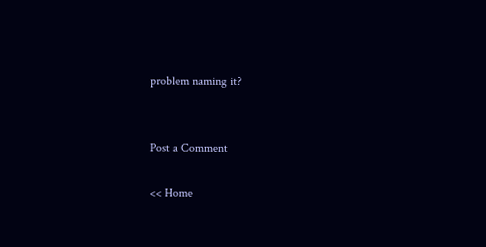problem naming it?


Post a Comment

<< Home